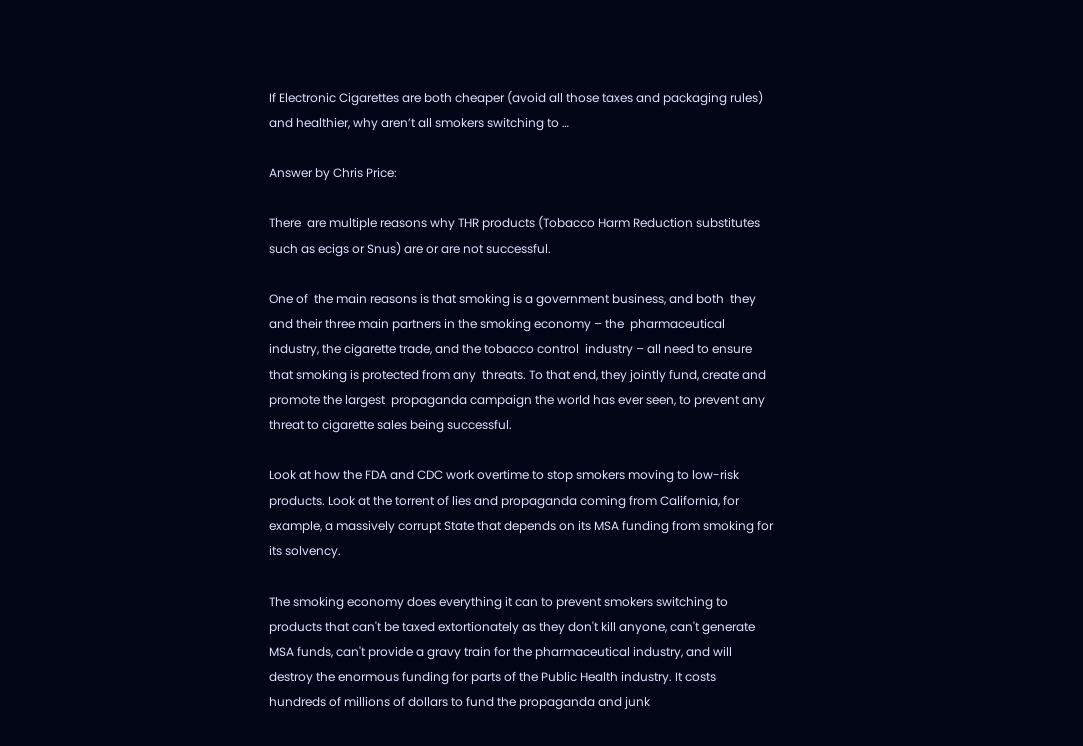If Electronic Cigarettes are both cheaper (avoid all those taxes and packaging rules) and healthier, why aren’t all smokers switching to …

Answer by Chris Price:

There  are multiple reasons why THR products (Tobacco Harm Reduction substitutes such as ecigs or Snus) are or are not successful.

One of  the main reasons is that smoking is a government business, and both  they and their three main partners in the smoking economy – the  pharmaceutical industry, the cigarette trade, and the tobacco control  industry – all need to ensure that smoking is protected from any  threats. To that end, they jointly fund, create and promote the largest  propaganda campaign the world has ever seen, to prevent any threat to cigarette sales being successful.

Look at how the FDA and CDC work overtime to stop smokers moving to low-risk products. Look at the torrent of lies and propaganda coming from California, for example, a massively corrupt State that depends on its MSA funding from smoking for its solvency.

The smoking economy does everything it can to prevent smokers switching to products that can't be taxed extortionately as they don't kill anyone, can't generate MSA funds, can't provide a gravy train for the pharmaceutical industry, and will destroy the enormous funding for parts of the Public Health industry. It costs hundreds of millions of dollars to fund the propaganda and junk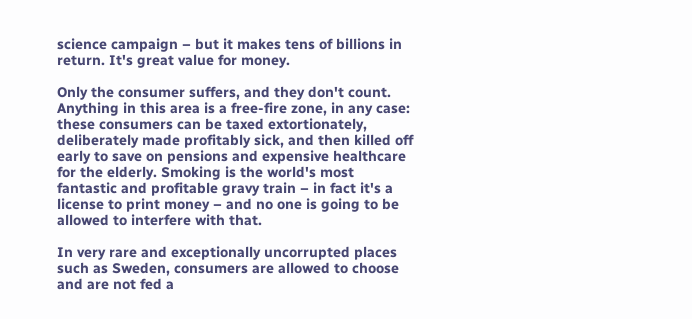science campaign – but it makes tens of billions in return. It's great value for money.

Only the consumer suffers, and they don't count. Anything in this area is a free-fire zone, in any case: these consumers can be taxed extortionately, deliberately made profitably sick, and then killed off early to save on pensions and expensive healthcare for the elderly. Smoking is the world's most fantastic and profitable gravy train – in fact it's a license to print money – and no one is going to be allowed to interfere with that.

In very rare and exceptionally uncorrupted places such as Sweden, consumers are allowed to choose and are not fed a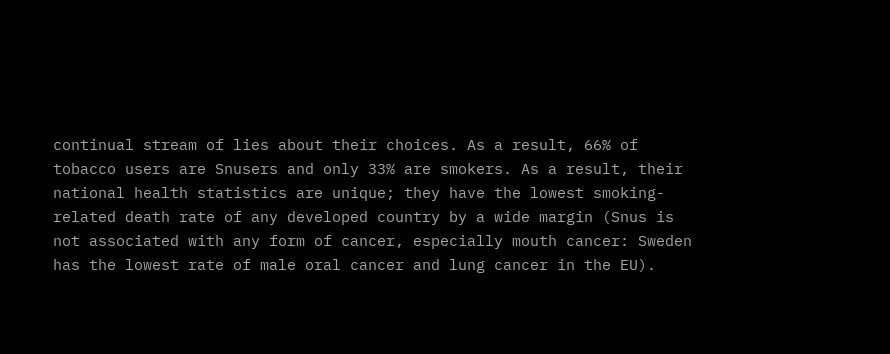continual stream of lies about their choices. As a result, 66% of tobacco users are Snusers and only 33% are smokers. As a result, their national health statistics are unique; they have the lowest smoking-related death rate of any developed country by a wide margin (Snus is not associated with any form of cancer, especially mouth cancer: Sweden has the lowest rate of male oral cancer and lung cancer in the EU).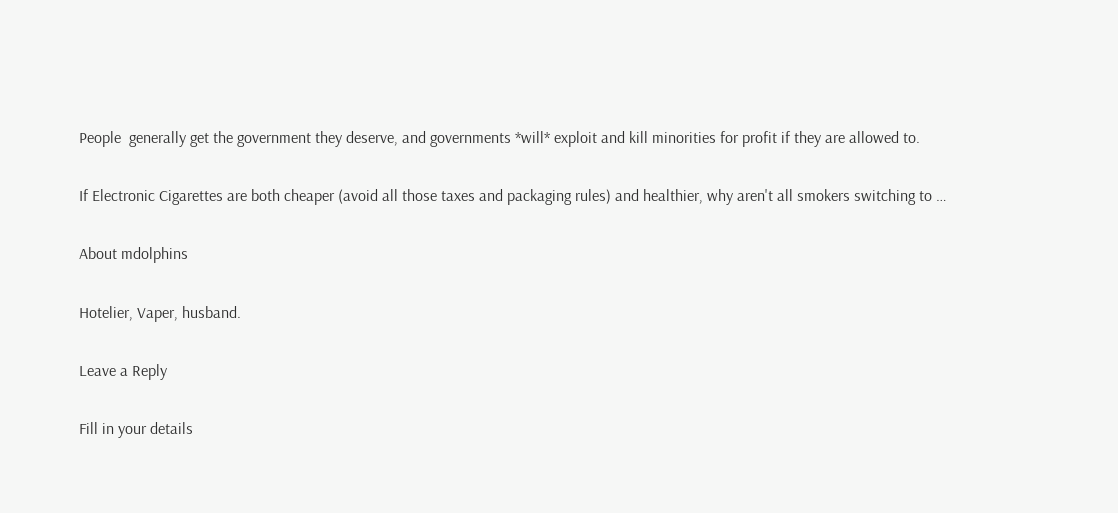People  generally get the government they deserve, and governments *will* exploit and kill minorities for profit if they are allowed to.

If Electronic Cigarettes are both cheaper (avoid all those taxes and packaging rules) and healthier, why aren't all smokers switching to …

About mdolphins

Hotelier, Vaper, husband.

Leave a Reply

Fill in your details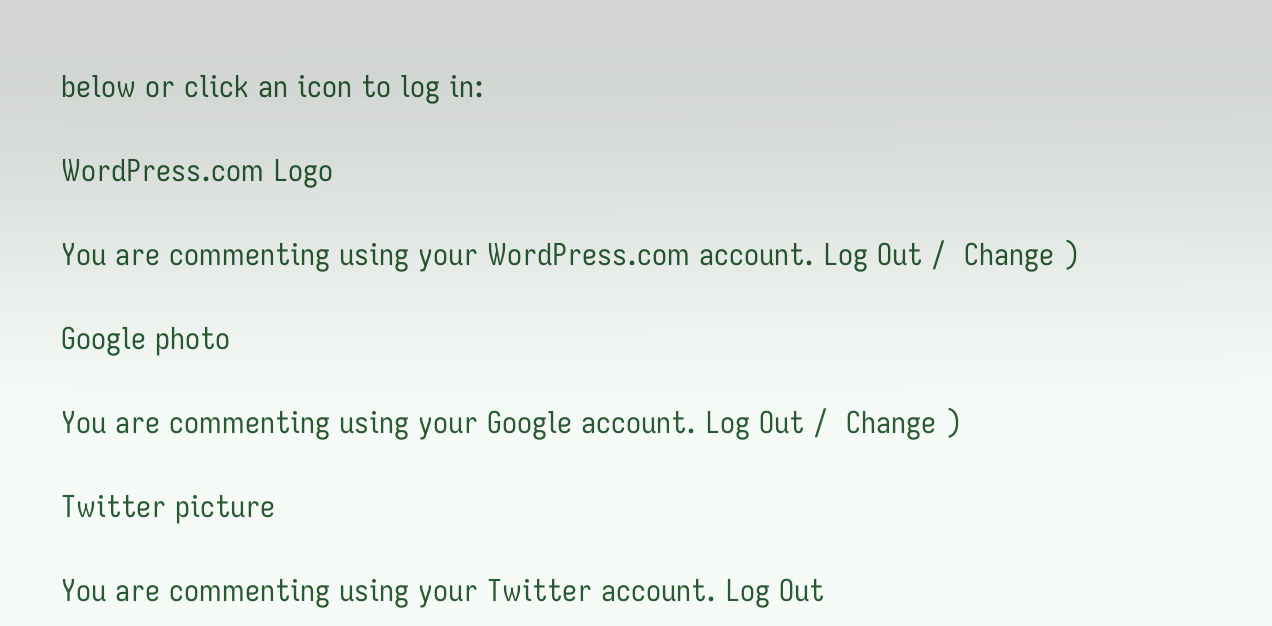below or click an icon to log in:

WordPress.com Logo

You are commenting using your WordPress.com account. Log Out /  Change )

Google photo

You are commenting using your Google account. Log Out /  Change )

Twitter picture

You are commenting using your Twitter account. Log Out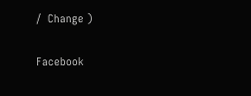/  Change )

Facebook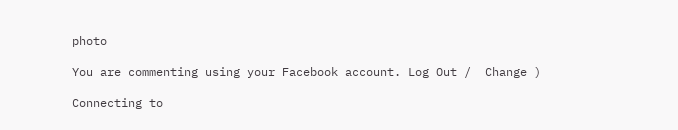photo

You are commenting using your Facebook account. Log Out /  Change )

Connecting to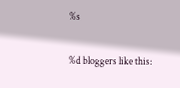%s

%d bloggers like this: